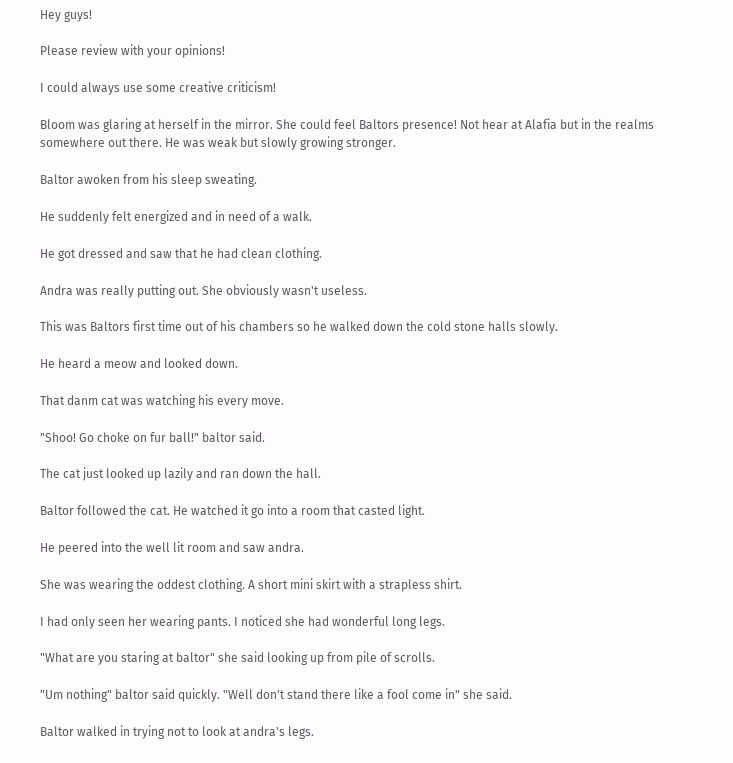Hey guys!

Please review with your opinions!

I could always use some creative criticism!

Bloom was glaring at herself in the mirror. She could feel Baltors presence! Not hear at Alafia but in the realms somewhere out there. He was weak but slowly growing stronger.

Baltor awoken from his sleep sweating.

He suddenly felt energized and in need of a walk.

He got dressed and saw that he had clean clothing.

Andra was really putting out. She obviously wasn't useless.

This was Baltors first time out of his chambers so he walked down the cold stone halls slowly.

He heard a meow and looked down.

That danm cat was watching his every move.

"Shoo! Go choke on fur ball!" baltor said.

The cat just looked up lazily and ran down the hall.

Baltor followed the cat. He watched it go into a room that casted light.

He peered into the well lit room and saw andra.

She was wearing the oddest clothing. A short mini skirt with a strapless shirt.

I had only seen her wearing pants. I noticed she had wonderful long legs.

"What are you staring at baltor" she said looking up from pile of scrolls.

"Um nothing" baltor said quickly. "Well don't stand there like a fool come in" she said.

Baltor walked in trying not to look at andra's legs.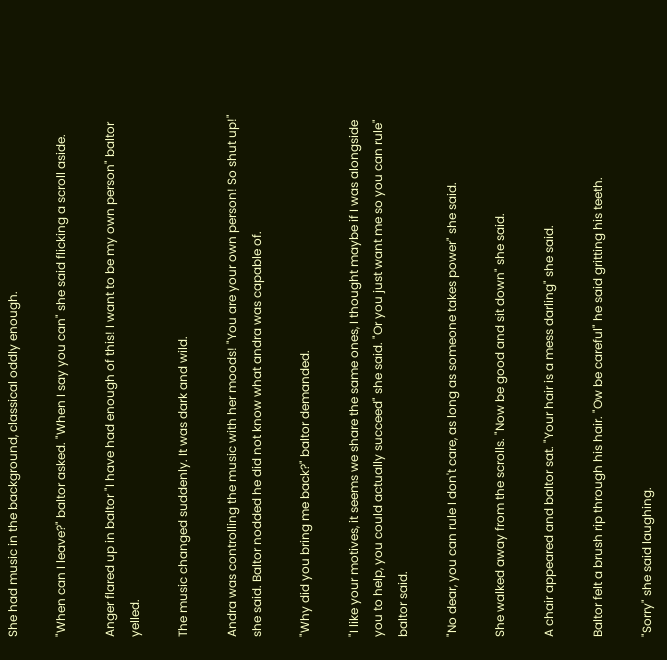She had music in the background, classical oddly enough.

"When can I leave?" baltor asked. "When I say you can" she said flicking a scroll aside.

Anger flared up in baltor "I have had enough of this! I want to be my own person" baltor yelled.

The music changed suddenly. It was dark and wild.

Andra was controlling the music with her moods! "You are your own person! So shut up!" she said. Baltor nodded he did not know what andra was capable of.

"Why did you bring me back?" baltor demanded.

"I like your motives, it seems we share the same ones, I thought maybe if I was alongside you to help, you could actually succeed" she said. "Or you just want me so you can rule" baltor said.

"No dear, you can rule I don't care, as long as someone takes power" she said.

She walked away from the scrolls. "Now be good and sit down" she said.

A chair appeared and baltor sat. "Your hair is a mess darling" she said.

Baltor felt a brush rip through his hair. "Ow be careful" he said gritting his teeth.

"Sorry" she said laughing.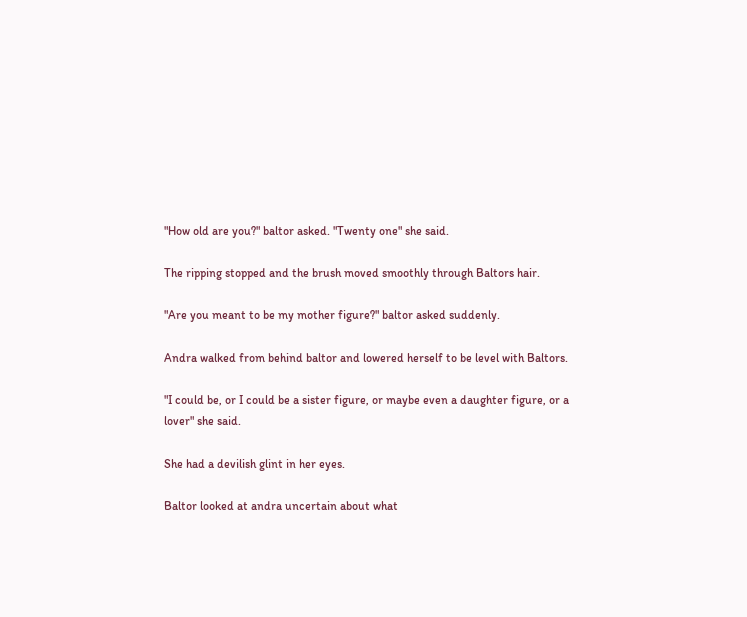"How old are you?" baltor asked. "Twenty one" she said.

The ripping stopped and the brush moved smoothly through Baltors hair.

"Are you meant to be my mother figure?" baltor asked suddenly.

Andra walked from behind baltor and lowered herself to be level with Baltors.

"I could be, or I could be a sister figure, or maybe even a daughter figure, or a lover" she said.

She had a devilish glint in her eyes.

Baltor looked at andra uncertain about what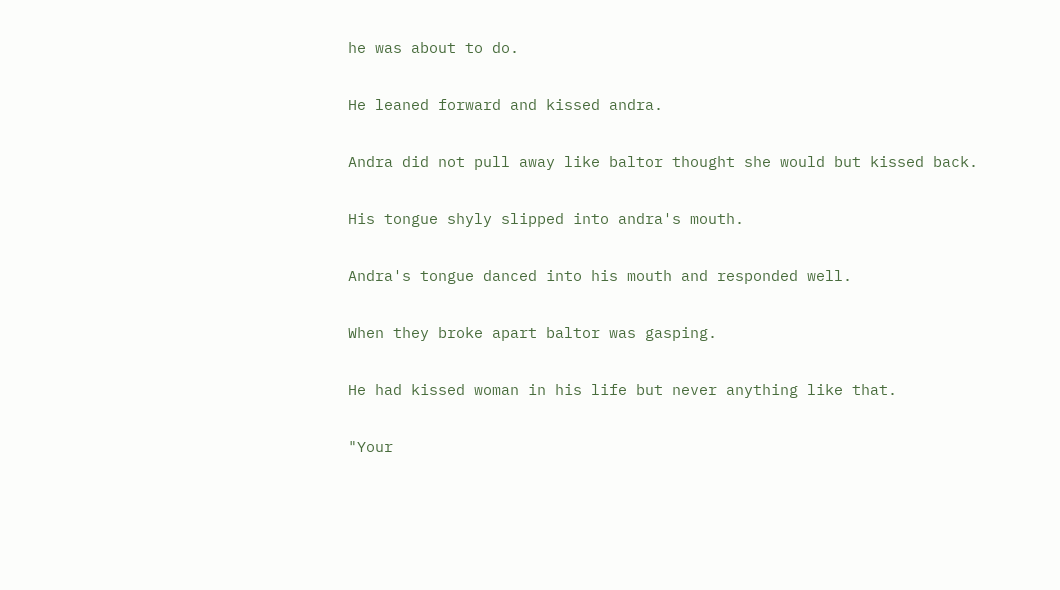he was about to do.

He leaned forward and kissed andra.

Andra did not pull away like baltor thought she would but kissed back.

His tongue shyly slipped into andra's mouth.

Andra's tongue danced into his mouth and responded well.

When they broke apart baltor was gasping.

He had kissed woman in his life but never anything like that.

"Your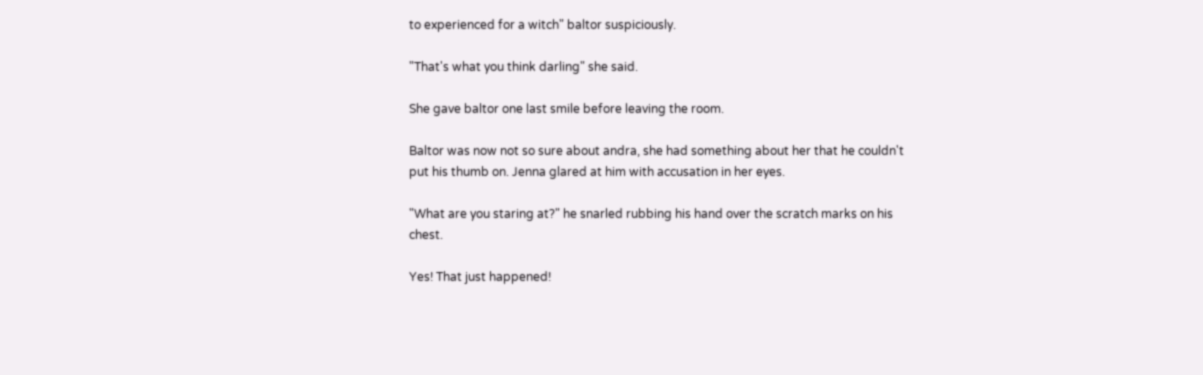to experienced for a witch" baltor suspiciously.

"That's what you think darling" she said.

She gave baltor one last smile before leaving the room.

Baltor was now not so sure about andra, she had something about her that he couldn't put his thumb on. Jenna glared at him with accusation in her eyes.

"What are you staring at?" he snarled rubbing his hand over the scratch marks on his chest.

Yes! That just happened!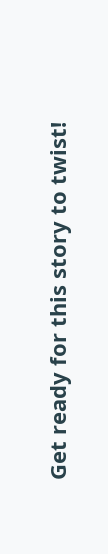Get ready for this story to twist!